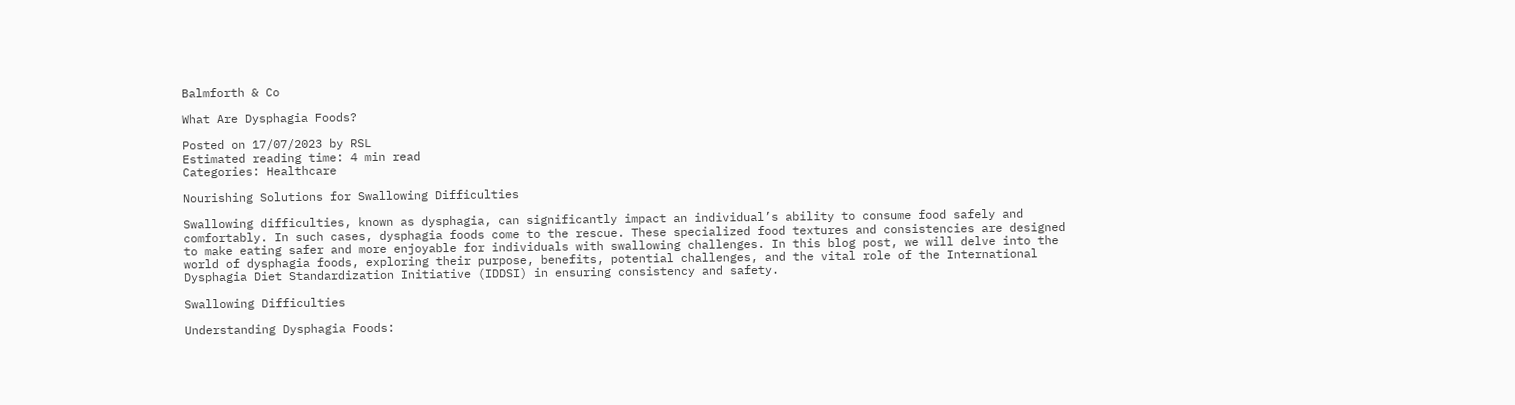Balmforth & Co

What Are Dysphagia Foods?

Posted on 17/07/2023 by RSL
Estimated reading time: 4 min read
Categories: Healthcare

Nourishing Solutions for Swallowing Difficulties

Swallowing difficulties, known as dysphagia, can significantly impact an individual’s ability to consume food safely and comfortably. In such cases, dysphagia foods come to the rescue. These specialized food textures and consistencies are designed to make eating safer and more enjoyable for individuals with swallowing challenges. In this blog post, we will delve into the world of dysphagia foods, exploring their purpose, benefits, potential challenges, and the vital role of the International Dysphagia Diet Standardization Initiative (IDDSI) in ensuring consistency and safety.

Swallowing Difficulties

Understanding Dysphagia Foods: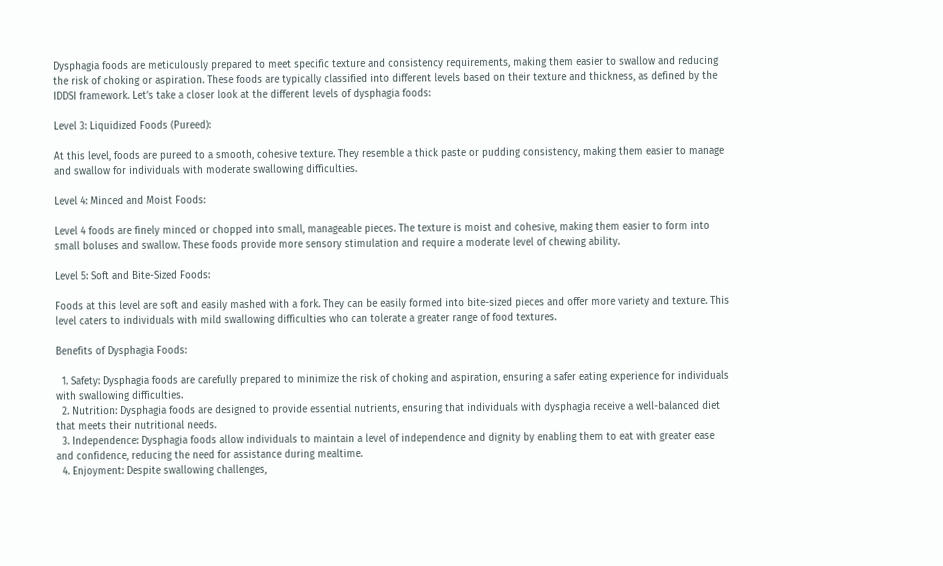Dysphagia foods are meticulously prepared to meet specific texture and consistency requirements, making them easier to swallow and reducing the risk of choking or aspiration. These foods are typically classified into different levels based on their texture and thickness, as defined by the IDDSI framework. Let’s take a closer look at the different levels of dysphagia foods:

Level 3: Liquidized Foods (Pureed):

At this level, foods are pureed to a smooth, cohesive texture. They resemble a thick paste or pudding consistency, making them easier to manage and swallow for individuals with moderate swallowing difficulties.

Level 4: Minced and Moist Foods:

Level 4 foods are finely minced or chopped into small, manageable pieces. The texture is moist and cohesive, making them easier to form into small boluses and swallow. These foods provide more sensory stimulation and require a moderate level of chewing ability.

Level 5: Soft and Bite-Sized Foods:

Foods at this level are soft and easily mashed with a fork. They can be easily formed into bite-sized pieces and offer more variety and texture. This level caters to individuals with mild swallowing difficulties who can tolerate a greater range of food textures.

Benefits of Dysphagia Foods:

  1. Safety: Dysphagia foods are carefully prepared to minimize the risk of choking and aspiration, ensuring a safer eating experience for individuals with swallowing difficulties.
  2. Nutrition: Dysphagia foods are designed to provide essential nutrients, ensuring that individuals with dysphagia receive a well-balanced diet that meets their nutritional needs.
  3. Independence: Dysphagia foods allow individuals to maintain a level of independence and dignity by enabling them to eat with greater ease and confidence, reducing the need for assistance during mealtime.
  4. Enjoyment: Despite swallowing challenges,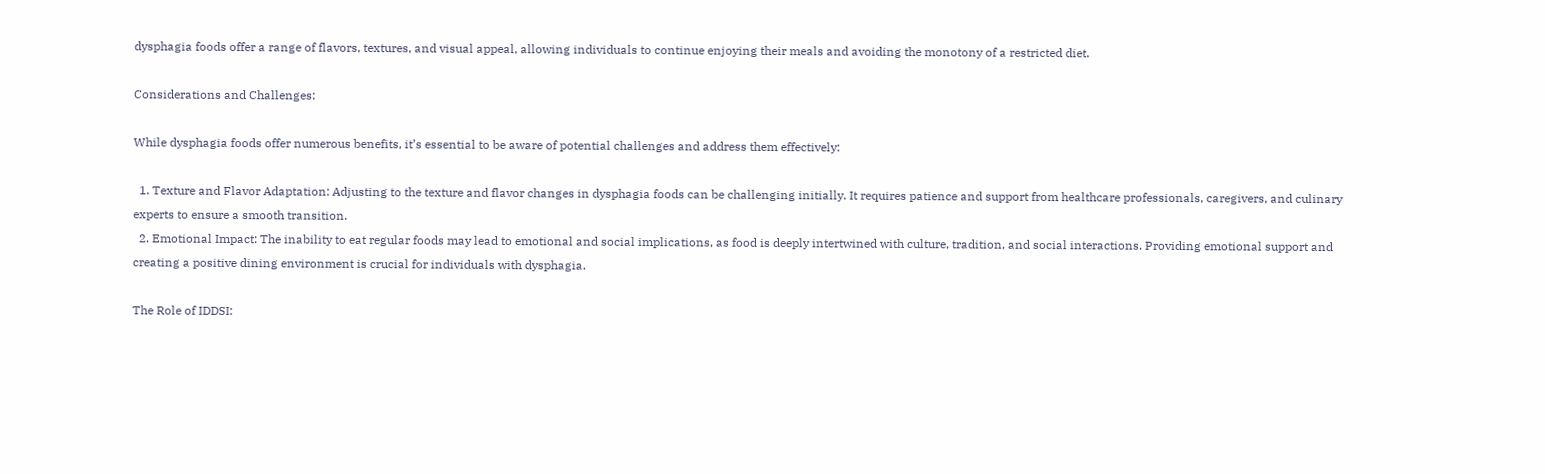dysphagia foods offer a range of flavors, textures, and visual appeal, allowing individuals to continue enjoying their meals and avoiding the monotony of a restricted diet.

Considerations and Challenges:

While dysphagia foods offer numerous benefits, it’s essential to be aware of potential challenges and address them effectively:

  1. Texture and Flavor Adaptation: Adjusting to the texture and flavor changes in dysphagia foods can be challenging initially. It requires patience and support from healthcare professionals, caregivers, and culinary experts to ensure a smooth transition.
  2. Emotional Impact: The inability to eat regular foods may lead to emotional and social implications, as food is deeply intertwined with culture, tradition, and social interactions. Providing emotional support and creating a positive dining environment is crucial for individuals with dysphagia.

The Role of IDDSI: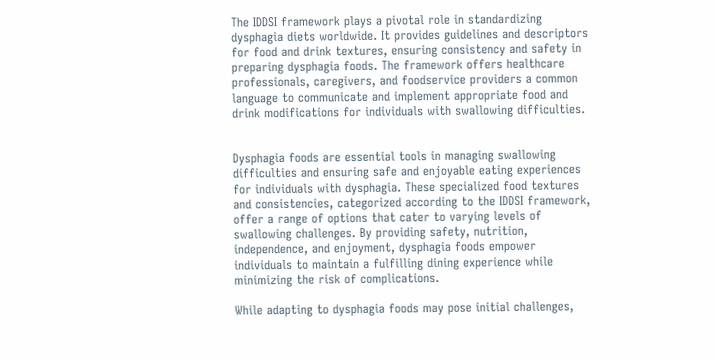The IDDSI framework plays a pivotal role in standardizing dysphagia diets worldwide. It provides guidelines and descriptors for food and drink textures, ensuring consistency and safety in preparing dysphagia foods. The framework offers healthcare professionals, caregivers, and foodservice providers a common language to communicate and implement appropriate food and drink modifications for individuals with swallowing difficulties.


Dysphagia foods are essential tools in managing swallowing difficulties and ensuring safe and enjoyable eating experiences for individuals with dysphagia. These specialized food textures and consistencies, categorized according to the IDDSI framework, offer a range of options that cater to varying levels of swallowing challenges. By providing safety, nutrition, independence, and enjoyment, dysphagia foods empower individuals to maintain a fulfilling dining experience while minimizing the risk of complications.

While adapting to dysphagia foods may pose initial challenges,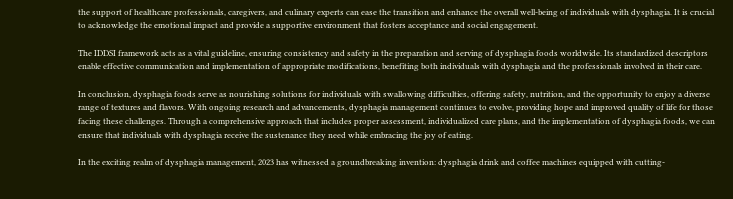the support of healthcare professionals, caregivers, and culinary experts can ease the transition and enhance the overall well-being of individuals with dysphagia. It is crucial to acknowledge the emotional impact and provide a supportive environment that fosters acceptance and social engagement.

The IDDSI framework acts as a vital guideline, ensuring consistency and safety in the preparation and serving of dysphagia foods worldwide. Its standardized descriptors enable effective communication and implementation of appropriate modifications, benefiting both individuals with dysphagia and the professionals involved in their care.

In conclusion, dysphagia foods serve as nourishing solutions for individuals with swallowing difficulties, offering safety, nutrition, and the opportunity to enjoy a diverse range of textures and flavors. With ongoing research and advancements, dysphagia management continues to evolve, providing hope and improved quality of life for those facing these challenges. Through a comprehensive approach that includes proper assessment, individualized care plans, and the implementation of dysphagia foods, we can ensure that individuals with dysphagia receive the sustenance they need while embracing the joy of eating.

In the exciting realm of dysphagia management, 2023 has witnessed a groundbreaking invention: dysphagia drink and coffee machines equipped with cutting-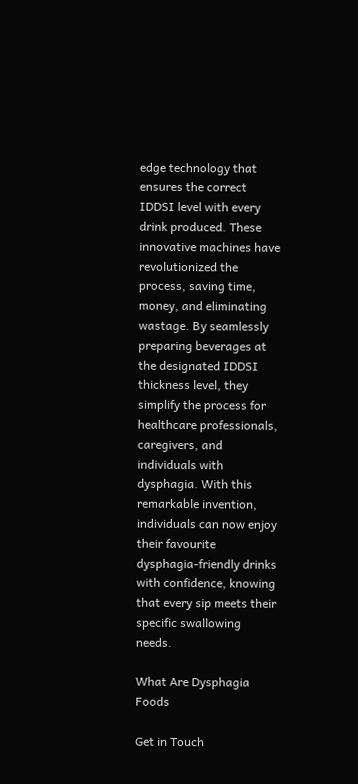edge technology that ensures the correct IDDSI level with every drink produced. These innovative machines have revolutionized the process, saving time, money, and eliminating wastage. By seamlessly preparing beverages at the designated IDDSI thickness level, they simplify the process for healthcare professionals, caregivers, and individuals with dysphagia. With this remarkable invention, individuals can now enjoy their favourite dysphagia-friendly drinks with confidence, knowing that every sip meets their specific swallowing needs.

What Are Dysphagia Foods

Get in Touch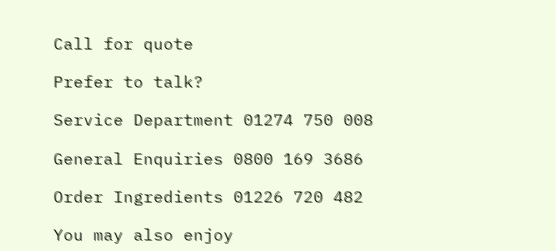Call for quote

Prefer to talk?

Service Department 01274 750 008

General Enquiries 0800 169 3686

Order Ingredients 01226 720 482

You may also enjoy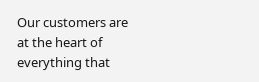Our customers are at the heart of everything that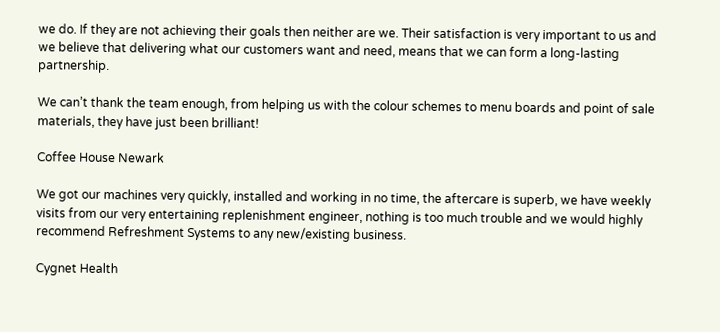we do. If they are not achieving their goals then neither are we. Their satisfaction is very important to us and we believe that delivering what our customers want and need, means that we can form a long-lasting partnership.

We can’t thank the team enough, from helping us with the colour schemes to menu boards and point of sale materials, they have just been brilliant!

Coffee House Newark

We got our machines very quickly, installed and working in no time, the aftercare is superb, we have weekly visits from our very entertaining replenishment engineer, nothing is too much trouble and we would highly recommend Refreshment Systems to any new/existing business.

Cygnet Health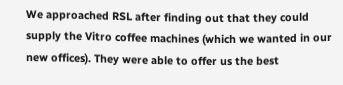We approached RSL after finding out that they could supply the Vitro coffee machines (which we wanted in our new offices). They were able to offer us the best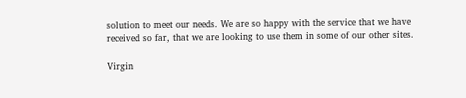solution to meet our needs. We are so happy with the service that we have received so far, that we are looking to use them in some of our other sites.

Virgin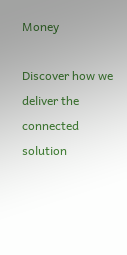Money

Discover how we deliver the connected solution